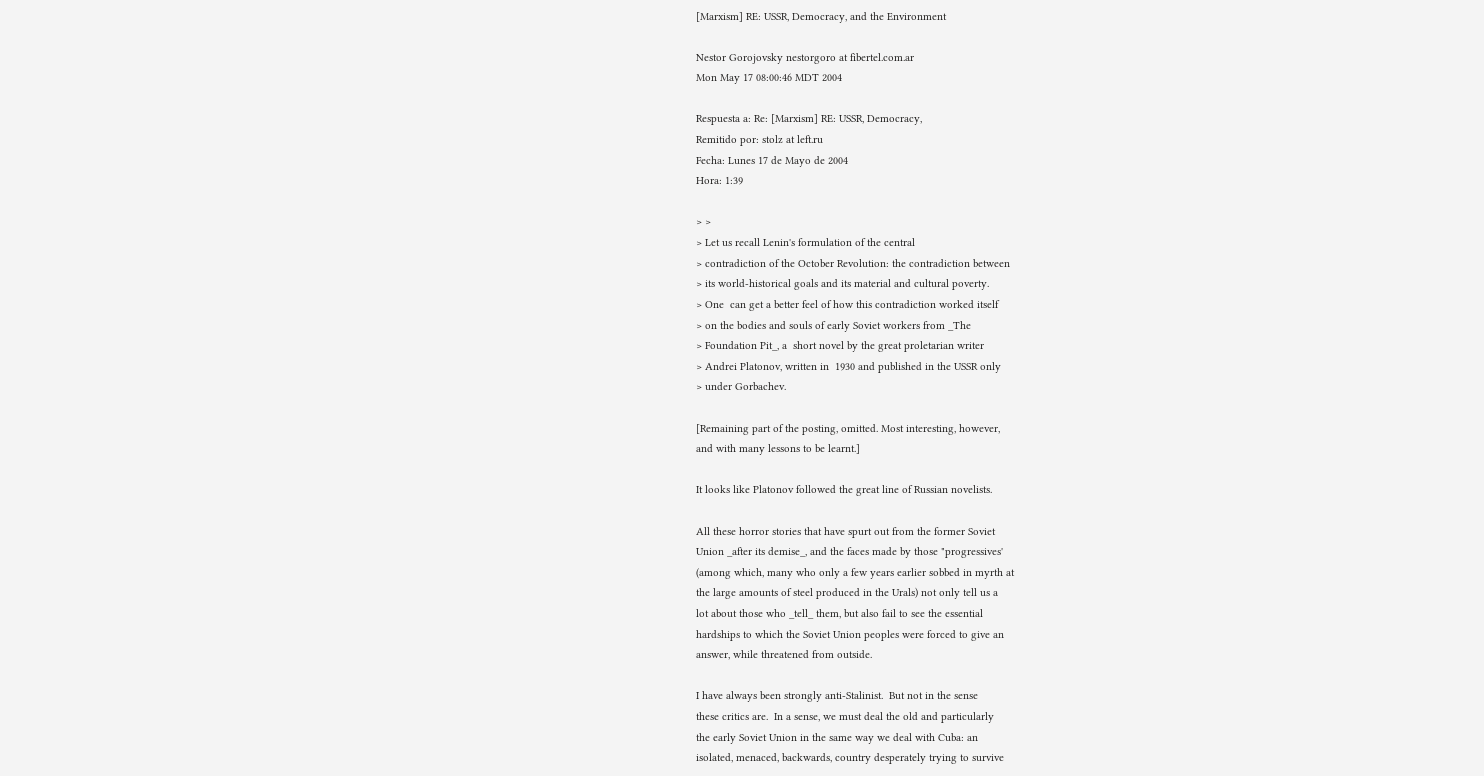[Marxism] RE: USSR, Democracy, and the Environment

Nestor Gorojovsky nestorgoro at fibertel.com.ar
Mon May 17 08:00:46 MDT 2004

Respuesta a: Re: [Marxism] RE: USSR, Democracy,
Remitido por: stolz at left.ru
Fecha: Lunes 17 de Mayo de 2004
Hora: 1:39

> >
> Let us recall Lenin's formulation of the central
> contradiction of the October Revolution: the contradiction between
> its world-historical goals and its material and cultural poverty.
> One  can get a better feel of how this contradiction worked itself
> on the bodies and souls of early Soviet workers from _The
> Foundation Pit_, a  short novel by the great proletarian writer
> Andrei Platonov, written in  1930 and published in the USSR only
> under Gorbachev.

[Remaining part of the posting, omitted. Most interesting, however,
and with many lessons to be learnt.]

It looks like Platonov followed the great line of Russian novelists.

All these horror stories that have spurt out from the former Soviet
Union _after its demise_, and the faces made by those "progressives'
(among which, many who only a few years earlier sobbed in myrth at
the large amounts of steel produced in the Urals) not only tell us a
lot about those who _tell_ them, but also fail to see the essential
hardships to which the Soviet Union peoples were forced to give an
answer, while threatened from outside.

I have always been strongly anti-Stalinist.  But not in the sense
these critics are.  In a sense, we must deal the old and particularly
the early Soviet Union in the same way we deal with Cuba: an
isolated, menaced, backwards, country desperately trying to survive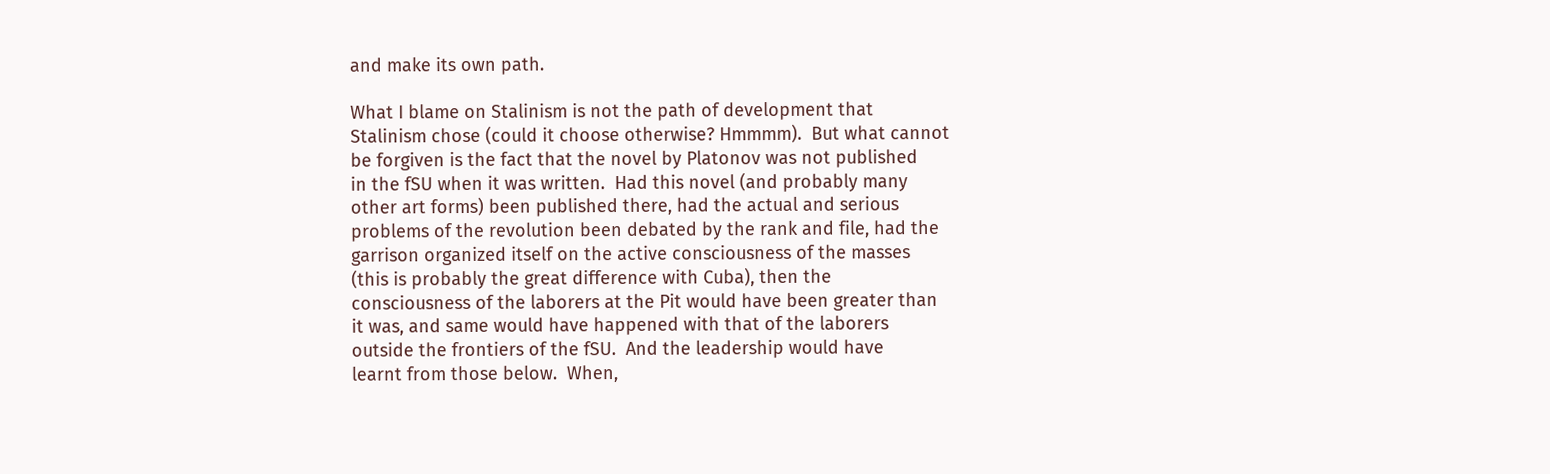and make its own path.

What I blame on Stalinism is not the path of development that
Stalinism chose (could it choose otherwise? Hmmmm).  But what cannot
be forgiven is the fact that the novel by Platonov was not published
in the fSU when it was written.  Had this novel (and probably many
other art forms) been published there, had the actual and serious
problems of the revolution been debated by the rank and file, had the
garrison organized itself on the active consciousness of the masses
(this is probably the great difference with Cuba), then the
consciousness of the laborers at the Pit would have been greater than
it was, and same would have happened with that of the laborers
outside the frontiers of the fSU.  And the leadership would have
learnt from those below.  When,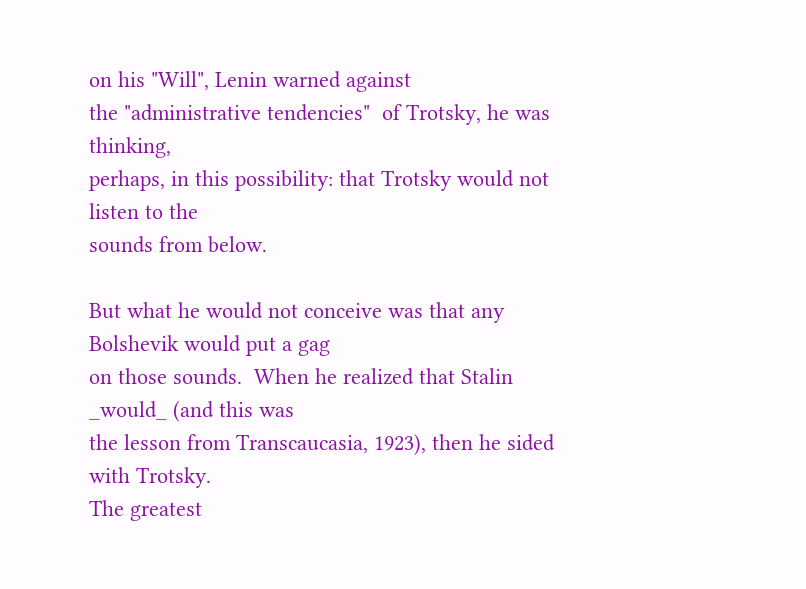on his "Will", Lenin warned against
the "administrative tendencies"  of Trotsky, he was thinking,
perhaps, in this possibility: that Trotsky would not listen to the
sounds from below.

But what he would not conceive was that any Bolshevik would put a gag
on those sounds.  When he realized that Stalin _would_ (and this was
the lesson from Transcaucasia, 1923), then he sided with Trotsky.
The greatest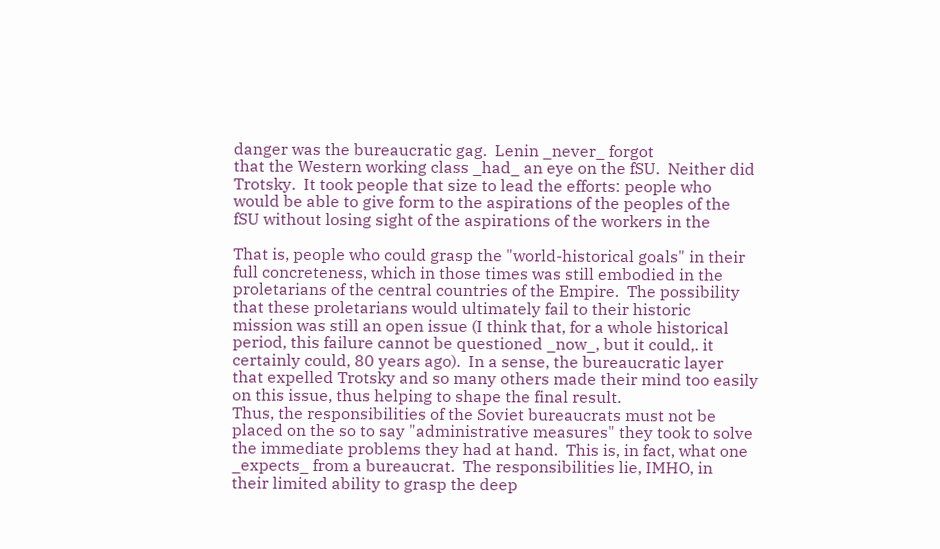danger was the bureaucratic gag.  Lenin _never_ forgot
that the Western working class _had_ an eye on the fSU.  Neither did
Trotsky.  It took people that size to lead the efforts: people who
would be able to give form to the aspirations of the peoples of the
fSU without losing sight of the aspirations of the workers in the

That is, people who could grasp the "world-historical goals" in their
full concreteness, which in those times was still embodied in the
proletarians of the central countries of the Empire.  The possibility
that these proletarians would ultimately fail to their historic
mission was still an open issue (I think that, for a whole historical
period, this failure cannot be questioned _now_, but it could,. it
certainly could, 80 years ago).  In a sense, the bureaucratic layer
that expelled Trotsky and so many others made their mind too easily
on this issue, thus helping to shape the final result.
Thus, the responsibilities of the Soviet bureaucrats must not be
placed on the so to say "administrative measures" they took to solve
the immediate problems they had at hand.  This is, in fact, what one
_expects_ from a bureaucrat.  The responsibilities lie, IMHO, in
their limited ability to grasp the deep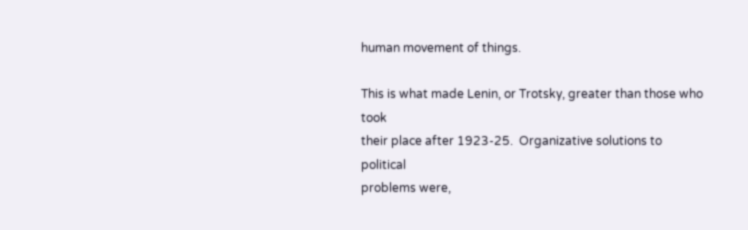human movement of things.

This is what made Lenin, or Trotsky, greater than those who took
their place after 1923-25.  Organizative solutions to political
problems were,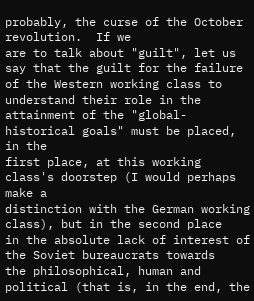probably, the curse of the October revolution.  If we
are to talk about "guilt", let us say that the guilt for the failure
of the Western working class to understand their role in the
attainment of the "global-historical goals" must be placed, in the
first place, at this working class's doorstep (I would perhaps make a
distinction with the German working class), but in the second place
in the absolute lack of interest of the Soviet bureaucrats towards
the philosophical, human and political (that is, in the end, the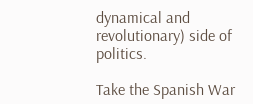dynamical and revolutionary) side of politics.

Take the Spanish War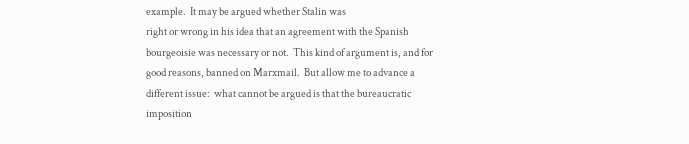example.  It may be argued whether Stalin was
right or wrong in his idea that an agreement with the Spanish
bourgeoisie was necessary or not.  This kind of argument is, and for
good reasons, banned on Marxmail.  But allow me to advance a
different issue:  what cannot be argued is that the bureaucratic
imposition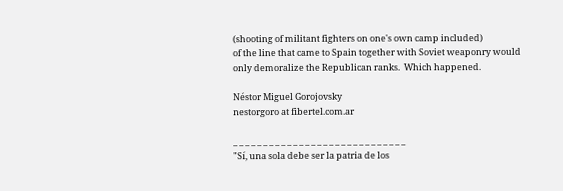(shooting of militant fighters on one's own camp included)
of the line that came to Spain together with Soviet weaponry would
only demoralize the Republican ranks.  Which happened.

Néstor Miguel Gorojovsky
nestorgoro at fibertel.com.ar

_ _ _ _ _ _ _ _ _ _ _ _ _ _ _ _ _ _ _ _ _ _ _ _ _ _ _ _ _
"Sí, una sola debe ser la patria de los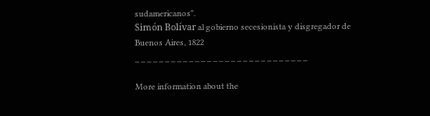sudamericanos".
Simón Bolívar al gobierno secesionista y disgregador de
Buenos Aires, 1822
_ _ _ _ _ _ _ _ _ _ _ _ _ _ _ _ _ _ _ _ _ _ _ _ _ _ _ _ _

More information about the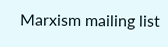Marxism mailing list